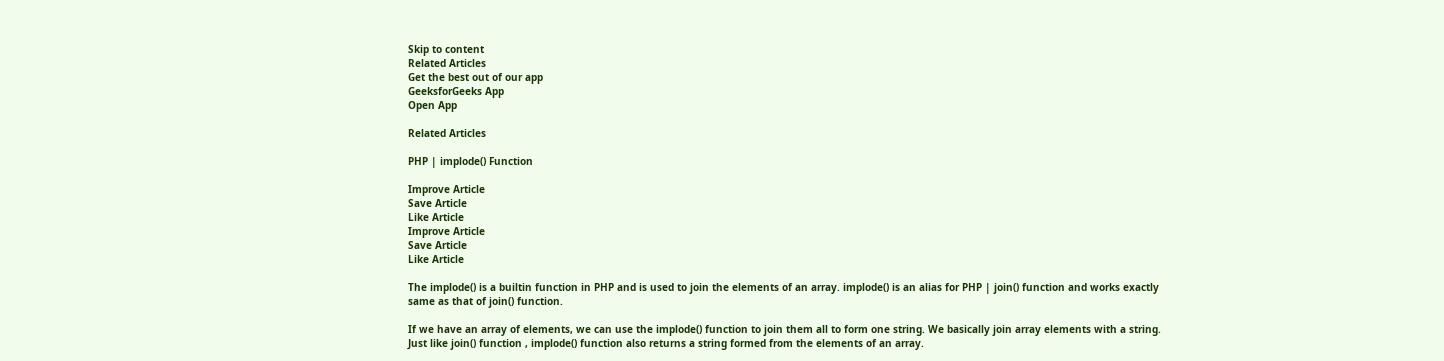Skip to content
Related Articles
Get the best out of our app
GeeksforGeeks App
Open App

Related Articles

PHP | implode() Function

Improve Article
Save Article
Like Article
Improve Article
Save Article
Like Article

The implode() is a builtin function in PHP and is used to join the elements of an array. implode() is an alias for PHP | join() function and works exactly same as that of join() function.

If we have an array of elements, we can use the implode() function to join them all to form one string. We basically join array elements with a string. Just like join() function , implode() function also returns a string formed from the elements of an array.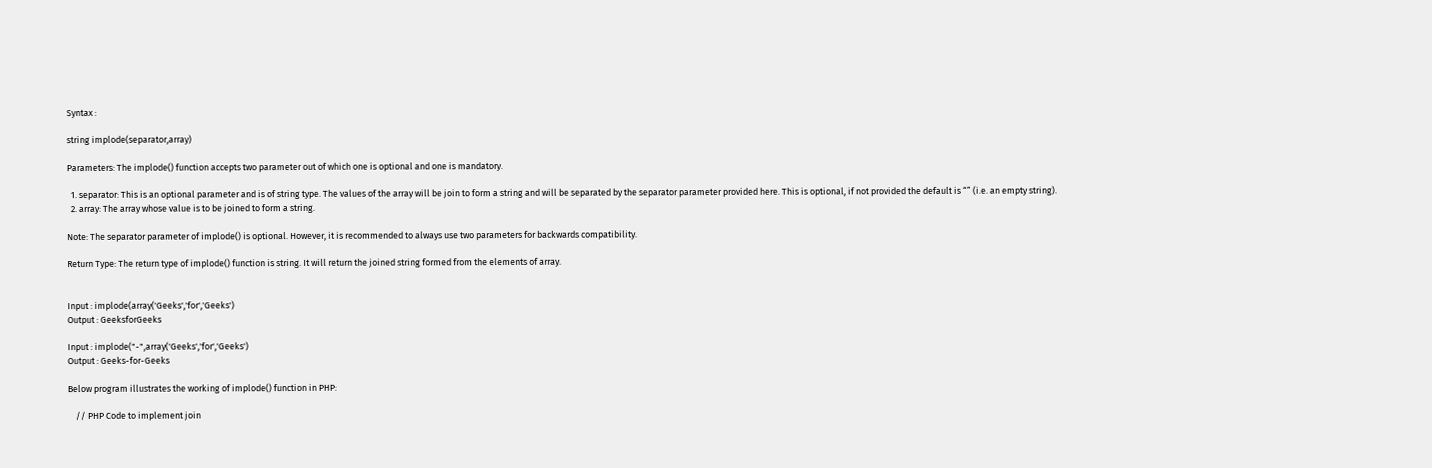Syntax :

string implode(separator,array)

Parameters: The implode() function accepts two parameter out of which one is optional and one is mandatory.

  1. separator: This is an optional parameter and is of string type. The values of the array will be join to form a string and will be separated by the separator parameter provided here. This is optional, if not provided the default is “” (i.e. an empty string).
  2. array: The array whose value is to be joined to form a string.

Note: The separator parameter of implode() is optional. However, it is recommended to always use two parameters for backwards compatibility.

Return Type: The return type of implode() function is string. It will return the joined string formed from the elements of array.


Input : implode(array('Geeks','for','Geeks')
Output : GeeksforGeeks

Input : implode("-",array('Geeks','for','Geeks')
Output : Geeks-for-Geeks

Below program illustrates the working of implode() function in PHP:

    // PHP Code to implement join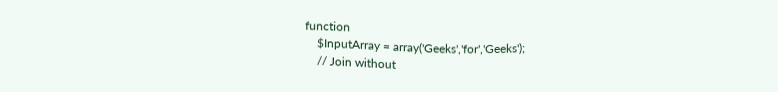function
    $InputArray = array('Geeks','for','Geeks');
    // Join without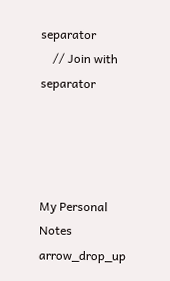separator
    // Join with separator




My Personal Notes arrow_drop_up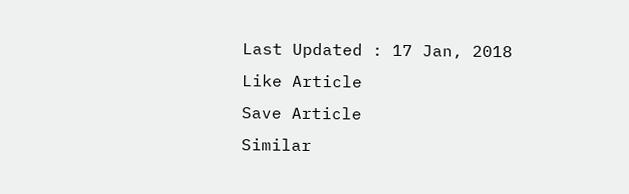Last Updated : 17 Jan, 2018
Like Article
Save Article
Similar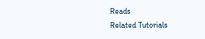Reads
Related Tutorials